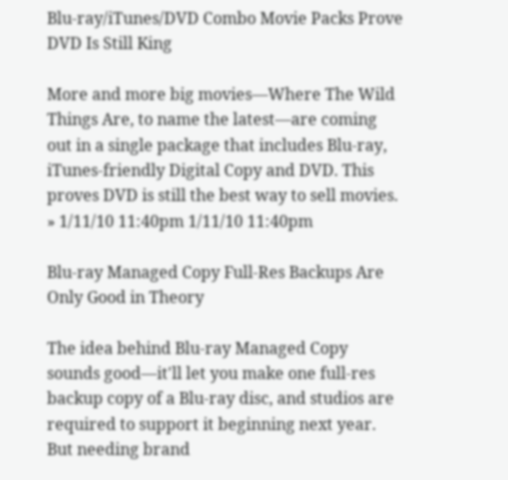Blu-ray/iTunes/DVD Combo Movie Packs Prove DVD Is Still King

More and more big movies—Where The Wild Things Are, to name the latest—are coming out in a single package that includes Blu-ray, iTunes-friendly Digital Copy and DVD. This proves DVD is still the best way to sell movies. » 1/11/10 11:40pm 1/11/10 11:40pm

Blu-ray Managed Copy Full-Res Backups Are Only Good in Theory

The idea behind Blu-ray Managed Copy sounds good—it'll let you make one full-res backup copy of a Blu-ray disc, and studios are required to support it beginning next year. But needing brand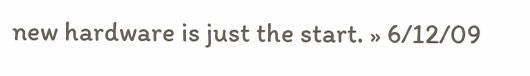new hardware is just the start. » 6/12/09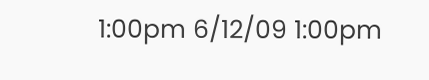1:00pm 6/12/09 1:00pm